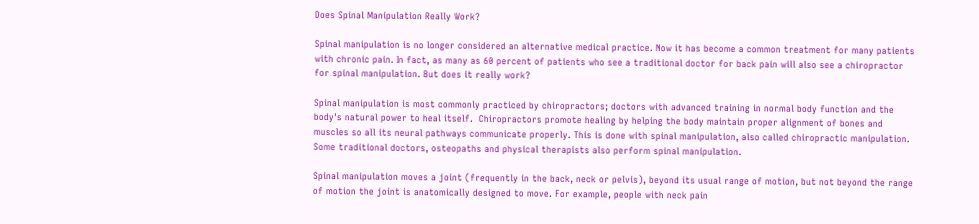Does Spinal Manipulation Really Work?

Spinal manipulation is no longer considered an alternative medical practice. Now it has become a common treatment for many patients with chronic pain. In fact, as many as 60 percent of patients who see a traditional doctor for back pain will also see a chiropractor for spinal manipulation. But does it really work?

Spinal manipulation is most commonly practiced by chiropractors; doctors with advanced training in normal body function and the body's natural power to heal itself.  Chiropractors promote healing by helping the body maintain proper alignment of bones and muscles so all its neural pathways communicate properly. This is done with spinal manipulation, also called chiropractic manipulation. Some traditional doctors, osteopaths and physical therapists also perform spinal manipulation.

Spinal manipulation moves a joint (frequently in the back, neck or pelvis), beyond its usual range of motion, but not beyond the range of motion the joint is anatomically designed to move. For example, people with neck pain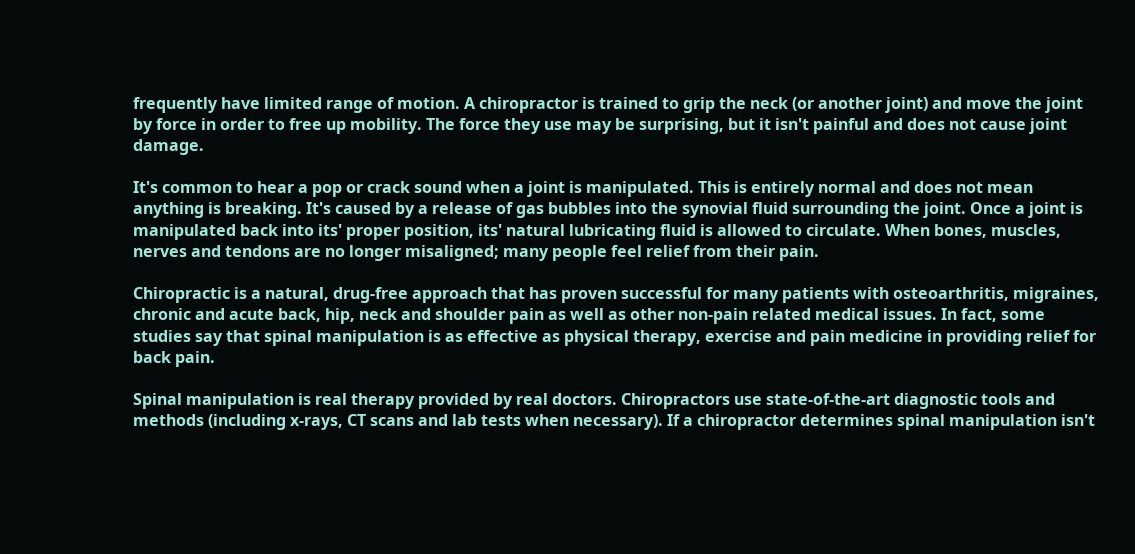frequently have limited range of motion. A chiropractor is trained to grip the neck (or another joint) and move the joint by force in order to free up mobility. The force they use may be surprising, but it isn't painful and does not cause joint damage.

It's common to hear a pop or crack sound when a joint is manipulated. This is entirely normal and does not mean anything is breaking. It's caused by a release of gas bubbles into the synovial fluid surrounding the joint. Once a joint is manipulated back into its' proper position, its' natural lubricating fluid is allowed to circulate. When bones, muscles, nerves and tendons are no longer misaligned; many people feel relief from their pain.

Chiropractic is a natural, drug-free approach that has proven successful for many patients with osteoarthritis, migraines, chronic and acute back, hip, neck and shoulder pain as well as other non-pain related medical issues. In fact, some studies say that spinal manipulation is as effective as physical therapy, exercise and pain medicine in providing relief for back pain.

Spinal manipulation is real therapy provided by real doctors. Chiropractors use state-of-the-art diagnostic tools and methods (including x-rays, CT scans and lab tests when necessary). If a chiropractor determines spinal manipulation isn't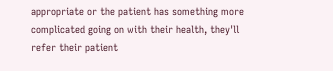appropriate or the patient has something more complicated going on with their health, they'll refer their patient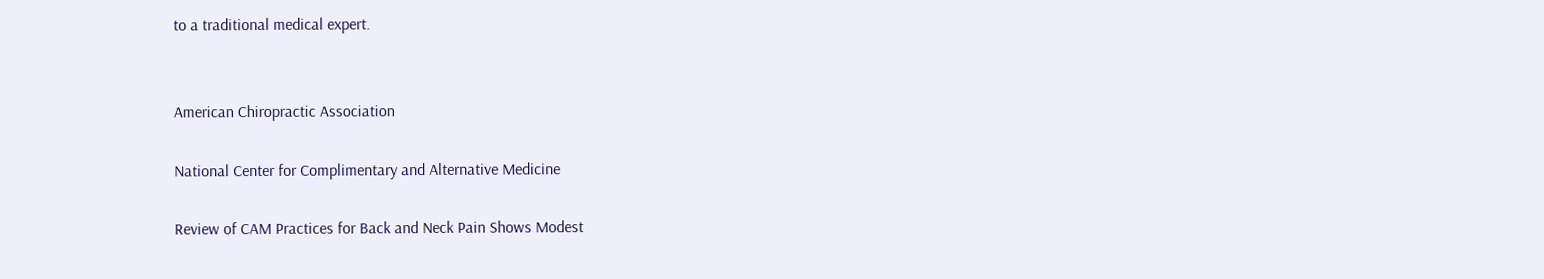to a traditional medical expert.


American Chiropractic Association

National Center for Complimentary and Alternative Medicine

Review of CAM Practices for Back and Neck Pain Shows Modest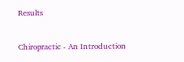Results

Chiropractic - An Introduction